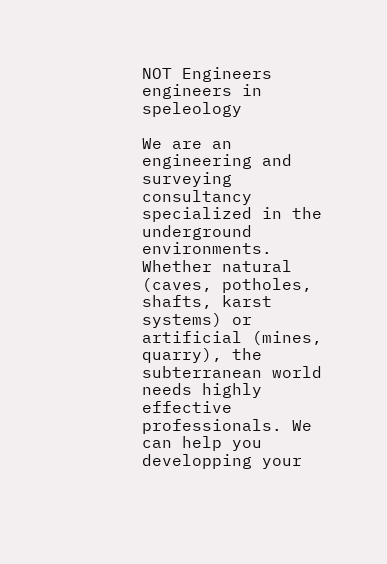NOT Engineers
engineers in speleology

We are an engineering and surveying consultancy specialized in the underground environments. Whether natural (caves, potholes, shafts, karst systems) or artificial (mines, quarry), the subterranean world needs highly effective professionals. We can help you developping your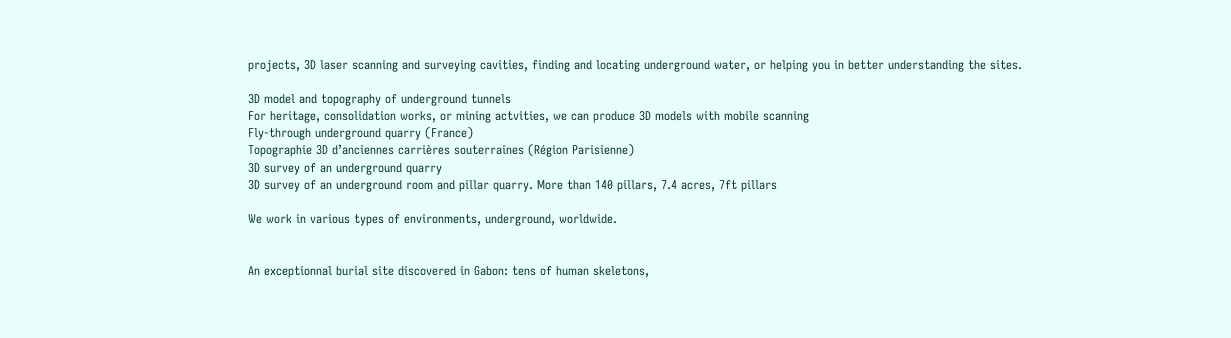projects, 3D laser scanning and surveying cavities, finding and locating underground water, or helping you in better understanding the sites.

3D model and topography of underground tunnels
For heritage, consolidation works, or mining actvities, we can produce 3D models with mobile scanning
Fly-through underground quarry (France)
Topographie 3D d’anciennes carrières souterraines (Région Parisienne)
3D survey of an underground quarry
3D survey of an underground room and pillar quarry. More than 140 pillars, 7.4 acres, 7ft pillars

We work in various types of environments, underground, worldwide.


An exceptionnal burial site discovered in Gabon: tens of human skeletons,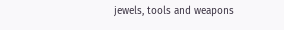jewels, tools and weapons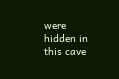were hidden in this cave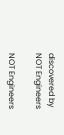discovered by NOT Engineers

NOT Engineers